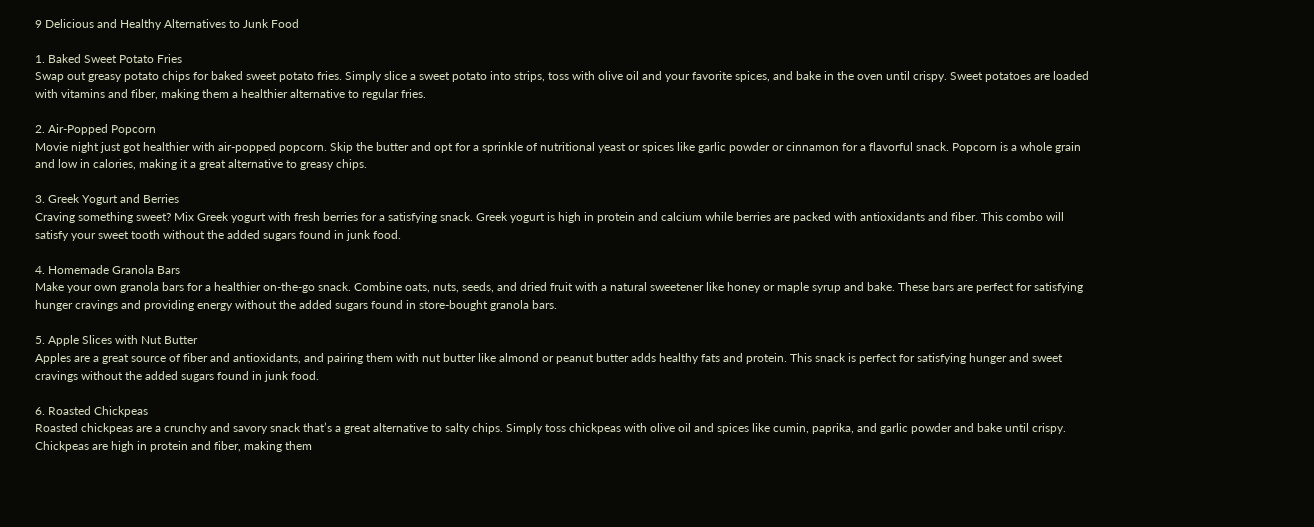9 Delicious and Healthy Alternatives to Junk Food

1. Baked Sweet Potato Fries
Swap out greasy potato chips for baked sweet potato fries. Simply slice a sweet potato into strips, toss with olive oil and your favorite spices, and bake in the oven until crispy. Sweet potatoes are loaded with vitamins and fiber, making them a healthier alternative to regular fries.

2. Air-Popped Popcorn
Movie night just got healthier with air-popped popcorn. Skip the butter and opt for a sprinkle of nutritional yeast or spices like garlic powder or cinnamon for a flavorful snack. Popcorn is a whole grain and low in calories, making it a great alternative to greasy chips.

3. Greek Yogurt and Berries
Craving something sweet? Mix Greek yogurt with fresh berries for a satisfying snack. Greek yogurt is high in protein and calcium while berries are packed with antioxidants and fiber. This combo will satisfy your sweet tooth without the added sugars found in junk food.

4. Homemade Granola Bars
Make your own granola bars for a healthier on-the-go snack. Combine oats, nuts, seeds, and dried fruit with a natural sweetener like honey or maple syrup and bake. These bars are perfect for satisfying hunger cravings and providing energy without the added sugars found in store-bought granola bars.

5. Apple Slices with Nut Butter
Apples are a great source of fiber and antioxidants, and pairing them with nut butter like almond or peanut butter adds healthy fats and protein. This snack is perfect for satisfying hunger and sweet cravings without the added sugars found in junk food.

6. Roasted Chickpeas
Roasted chickpeas are a crunchy and savory snack that’s a great alternative to salty chips. Simply toss chickpeas with olive oil and spices like cumin, paprika, and garlic powder and bake until crispy. Chickpeas are high in protein and fiber, making them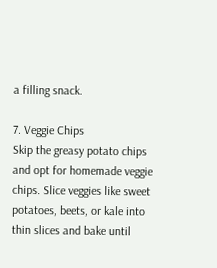a filling snack.

7. Veggie Chips
Skip the greasy potato chips and opt for homemade veggie chips. Slice veggies like sweet potatoes, beets, or kale into thin slices and bake until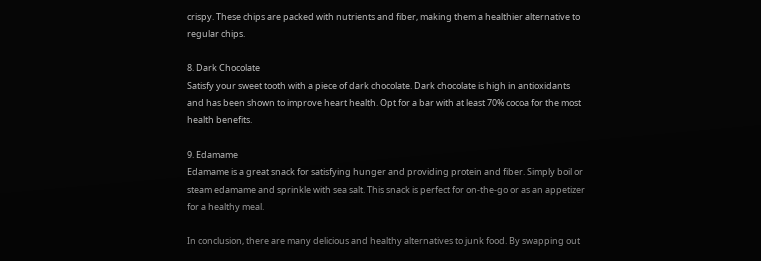crispy. These chips are packed with nutrients and fiber, making them a healthier alternative to regular chips.

8. Dark Chocolate
Satisfy your sweet tooth with a piece of dark chocolate. Dark chocolate is high in antioxidants and has been shown to improve heart health. Opt for a bar with at least 70% cocoa for the most health benefits.

9. Edamame
Edamame is a great snack for satisfying hunger and providing protein and fiber. Simply boil or steam edamame and sprinkle with sea salt. This snack is perfect for on-the-go or as an appetizer for a healthy meal.

In conclusion, there are many delicious and healthy alternatives to junk food. By swapping out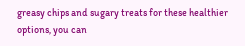greasy chips and sugary treats for these healthier options, you can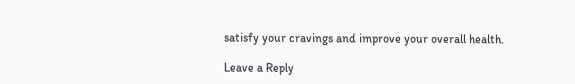satisfy your cravings and improve your overall health.

Leave a Reply